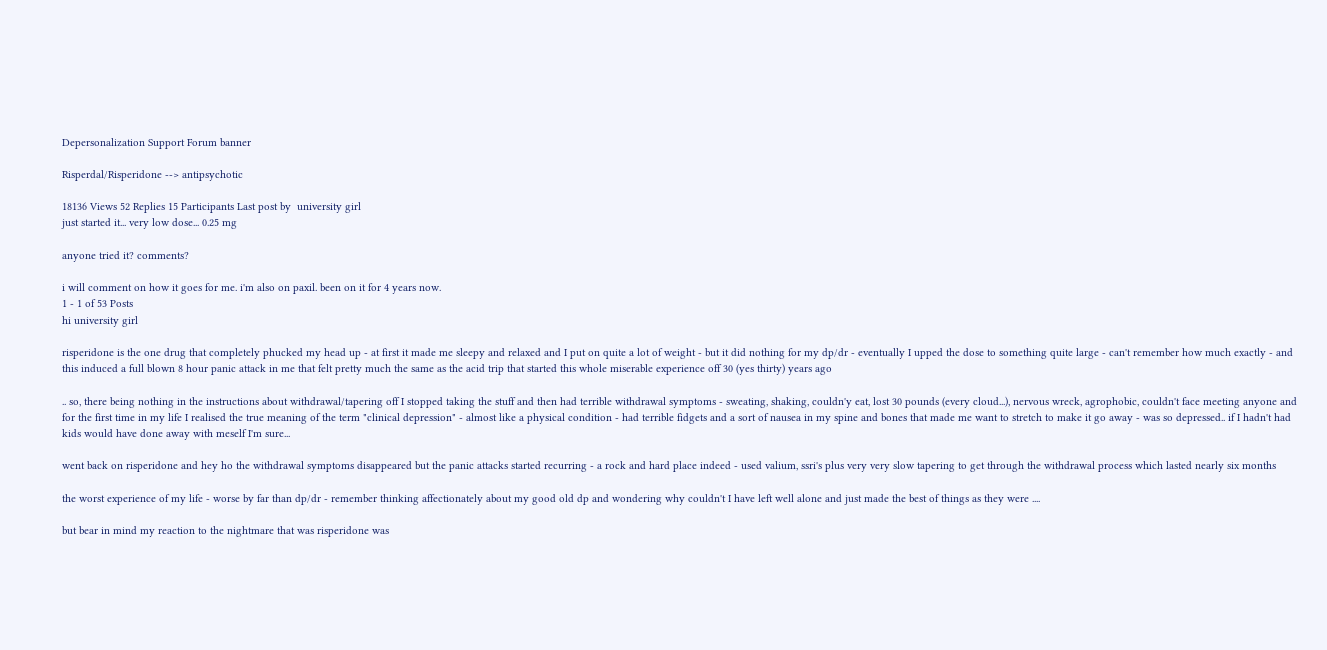Depersonalization Support Forum banner

Risperdal/Risperidone --> antipsychotic

18136 Views 52 Replies 15 Participants Last post by  university girl
just started it... very low dose... 0.25 mg

anyone tried it? comments?

i will comment on how it goes for me. i'm also on paxil. been on it for 4 years now.
1 - 1 of 53 Posts
hi university girl

risperidone is the one drug that completely phucked my head up - at first it made me sleepy and relaxed and I put on quite a lot of weight - but it did nothing for my dp/dr - eventually I upped the dose to something quite large - can't remember how much exactly - and this induced a full blown 8 hour panic attack in me that felt pretty much the same as the acid trip that started this whole miserable experience off 30 (yes thirty) years ago

.. so, there being nothing in the instructions about withdrawal/tapering off I stopped taking the stuff and then had terrible withdrawal symptoms - sweating, shaking, couldn'y eat, lost 30 pounds (every cloud...), nervous wreck, agrophobic, couldn't face meeting anyone and for the first time in my life I realised the true meaning of the term "clinical depression" - almost like a physical condition - had terrible fidgets and a sort of nausea in my spine and bones that made me want to stretch to make it go away - was so depressed.. if I hadn't had kids would have done away with meself I'm sure...

went back on risperidone and hey ho the withdrawal symptoms disappeared but the panic attacks started recurring - a rock and hard place indeed - used valium, ssri's plus very very slow tapering to get through the withdrawal process which lasted nearly six months

the worst experience of my life - worse by far than dp/dr - remember thinking affectionately about my good old dp and wondering why couldn't I have left well alone and just made the best of things as they were ....

but bear in mind my reaction to the nightmare that was risperidone was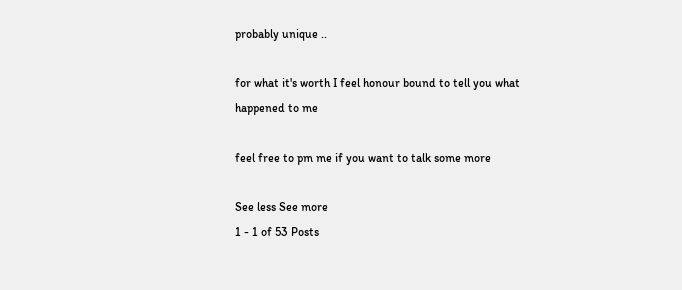probably unique ..

for what it's worth I feel honour bound to tell you what happened to me

feel free to pm me if you want to talk some more

See less See more
1 - 1 of 53 Posts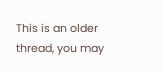This is an older thread, you may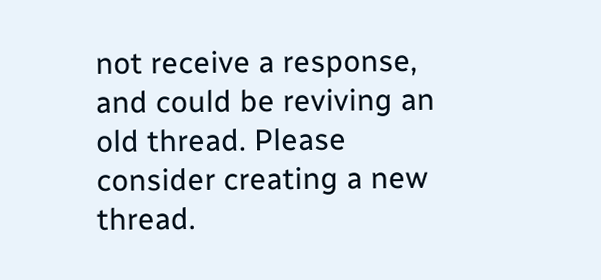not receive a response, and could be reviving an old thread. Please consider creating a new thread.